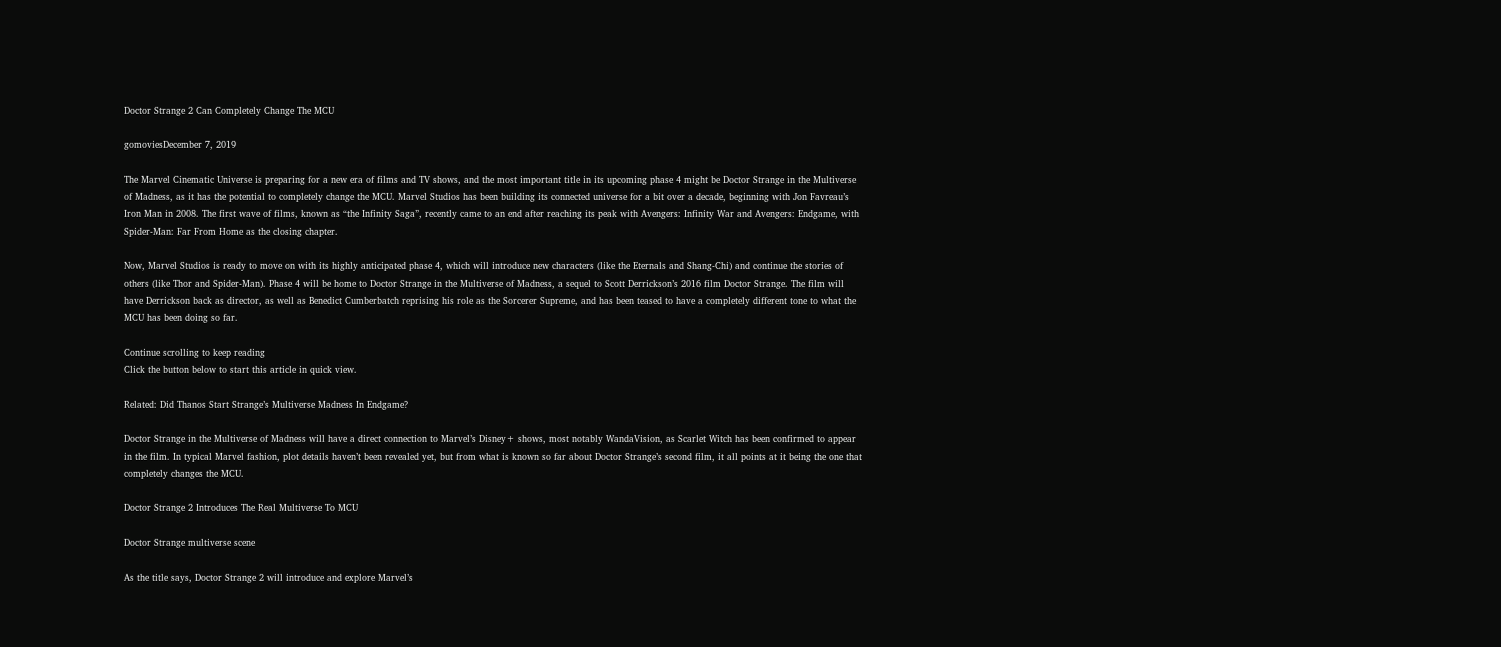Doctor Strange 2 Can Completely Change The MCU

gomoviesDecember 7, 2019

The Marvel Cinematic Universe is preparing for a new era of films and TV shows, and the most important title in its upcoming phase 4 might be Doctor Strange in the Multiverse of Madness, as it has the potential to completely change the MCU. Marvel Studios has been building its connected universe for a bit over a decade, beginning with Jon Favreau’s Iron Man in 2008. The first wave of films, known as “the Infinity Saga”, recently came to an end after reaching its peak with Avengers: Infinity War and Avengers: Endgame, with Spider-Man: Far From Home as the closing chapter.

Now, Marvel Studios is ready to move on with its highly anticipated phase 4, which will introduce new characters (like the Eternals and Shang-Chi) and continue the stories of others (like Thor and Spider-Man). Phase 4 will be home to Doctor Strange in the Multiverse of Madness, a sequel to Scott Derrickson’s 2016 film Doctor Strange. The film will have Derrickson back as director, as well as Benedict Cumberbatch reprising his role as the Sorcerer Supreme, and has been teased to have a completely different tone to what the MCU has been doing so far.

Continue scrolling to keep reading
Click the button below to start this article in quick view.

Related: Did Thanos Start Strange’s Multiverse Madness In Endgame?

Doctor Strange in the Multiverse of Madness will have a direct connection to Marvel’s Disney+ shows, most notably WandaVision, as Scarlet Witch has been confirmed to appear in the film. In typical Marvel fashion, plot details haven’t been revealed yet, but from what is known so far about Doctor Strange’s second film, it all points at it being the one that completely changes the MCU.

Doctor Strange 2 Introduces The Real Multiverse To MCU

Doctor Strange multiverse scene

As the title says, Doctor Strange 2 will introduce and explore Marvel’s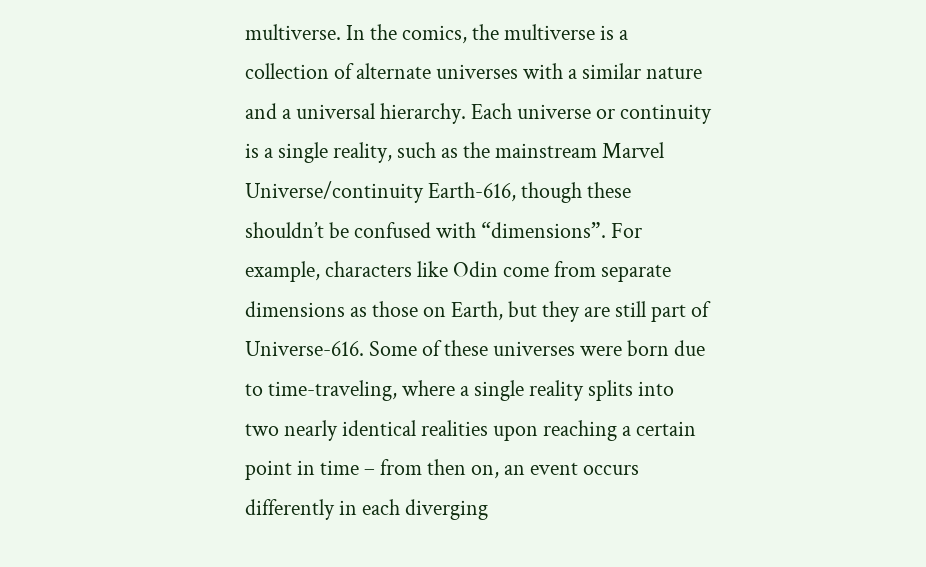multiverse. In the comics, the multiverse is a collection of alternate universes with a similar nature and a universal hierarchy. Each universe or continuity is a single reality, such as the mainstream Marvel Universe/continuity Earth-616, though these shouldn’t be confused with “dimensions”. For example, characters like Odin come from separate dimensions as those on Earth, but they are still part of Universe-616. Some of these universes were born due to time-traveling, where a single reality splits into two nearly identical realities upon reaching a certain point in time – from then on, an event occurs differently in each diverging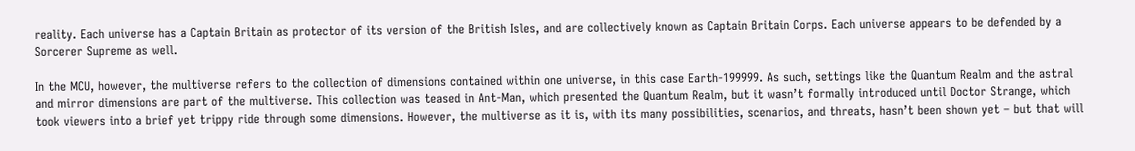reality. Each universe has a Captain Britain as protector of its version of the British Isles, and are collectively known as Captain Britain Corps. Each universe appears to be defended by a Sorcerer Supreme as well.

In the MCU, however, the multiverse refers to the collection of dimensions contained within one universe, in this case Earth-199999. As such, settings like the Quantum Realm and the astral and mirror dimensions are part of the multiverse. This collection was teased in Ant-Man, which presented the Quantum Realm, but it wasn’t formally introduced until Doctor Strange, which took viewers into a brief yet trippy ride through some dimensions. However, the multiverse as it is, with its many possibilities, scenarios, and threats, hasn’t been shown yet – but that will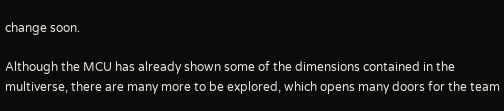change soon.

Although the MCU has already shown some of the dimensions contained in the multiverse, there are many more to be explored, which opens many doors for the team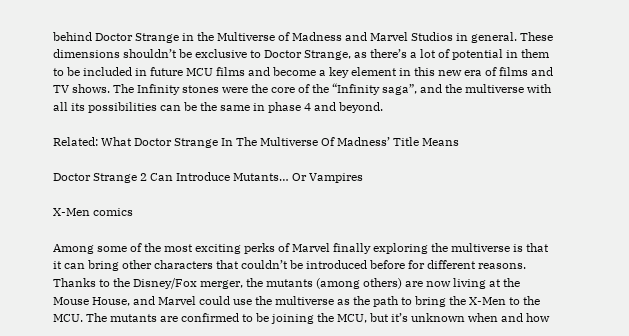behind Doctor Strange in the Multiverse of Madness and Marvel Studios in general. These dimensions shouldn’t be exclusive to Doctor Strange, as there’s a lot of potential in them to be included in future MCU films and become a key element in this new era of films and TV shows. The Infinity stones were the core of the “Infinity saga”, and the multiverse with all its possibilities can be the same in phase 4 and beyond.

Related: What Doctor Strange In The Multiverse Of Madness’ Title Means

Doctor Strange 2 Can Introduce Mutants… Or Vampires

X-Men comics

Among some of the most exciting perks of Marvel finally exploring the multiverse is that it can bring other characters that couldn’t be introduced before for different reasons. Thanks to the Disney/Fox merger, the mutants (among others) are now living at the Mouse House, and Marvel could use the multiverse as the path to bring the X-Men to the MCU. The mutants are confirmed to be joining the MCU, but it’s unknown when and how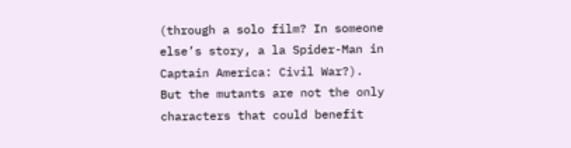(through a solo film? In someone else’s story, a la Spider-Man in Captain America: Civil War?). But the mutants are not the only characters that could benefit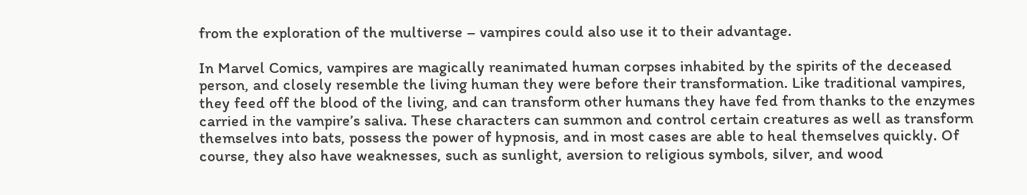from the exploration of the multiverse – vampires could also use it to their advantage.

In Marvel Comics, vampires are magically reanimated human corpses inhabited by the spirits of the deceased person, and closely resemble the living human they were before their transformation. Like traditional vampires, they feed off the blood of the living, and can transform other humans they have fed from thanks to the enzymes carried in the vampire’s saliva. These characters can summon and control certain creatures as well as transform themselves into bats, possess the power of hypnosis, and in most cases are able to heal themselves quickly. Of course, they also have weaknesses, such as sunlight, aversion to religious symbols, silver, and wood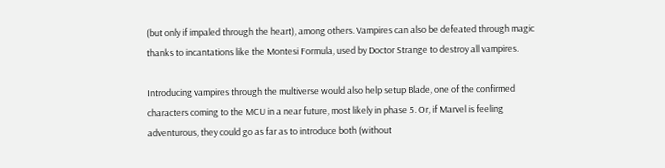(but only if impaled through the heart), among others. Vampires can also be defeated through magic thanks to incantations like the Montesi Formula, used by Doctor Strange to destroy all vampires.

Introducing vampires through the multiverse would also help setup Blade, one of the confirmed characters coming to the MCU in a near future, most likely in phase 5. Or, if Marvel is feeling adventurous, they could go as far as to introduce both (without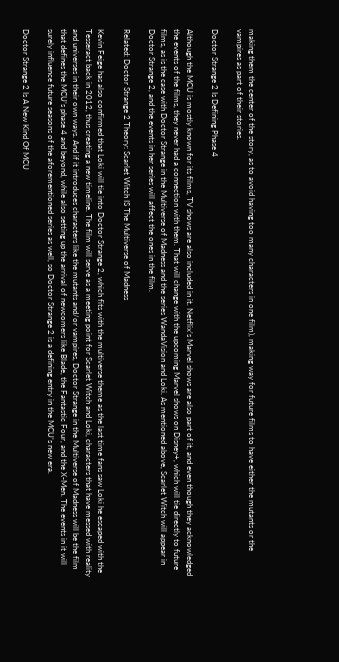making them the center of the story, as to avoid having too many characters in one film), making way for future films to have either the mutants or the vampires as part of their stories.

Doctor Strange 2 Is Defining Phase 4

Although the MCU is mostly known for its films, TV shows are also included in it. Netflix’s Marvel shows are also part of it, and even though they acknowledged the events of the films, they never had a connection with them. That will change with the upcoming Marvel shows on Disney+, which will tie directly to future films, as is the case with Doctor Strange in the Multiverse of Madness and the series WandaVision and Loki. As mentioned above, Scarlet Witch will appear in Doctor Strange 2, and the events in her series will affect the ones in the film.

Related: Doctor Strange 2 Theory: Scarlet Witch IS The Multiverse of Madness

Kevin Feige has also confirmed that Loki will tie into Doctor Strange 2, which fits with the multiverse theme as the last time fans saw Loki he escaped with the Tesseract back in 2012, thus creating a new timeline. The film will serve as a meeting point for Scarlet Witch and Loki, characters that have messed with reality and universes in their own ways. And if it introduces characters like the mutants and/or vampires, Doctor Strange in the Multiverse of Madness will be the film that defines the MCU’s phase 4 and beyond, while also setting up the arrival of newcomers like Blade, the Fantastic Four, and the X-Men. The events in it will surely influence future seasons of the aforementioned series as well, so Doctor Strange 2 is a defining entry in the MCU’s new era.

Doctor Strange 2 Is A New Kind Of MCU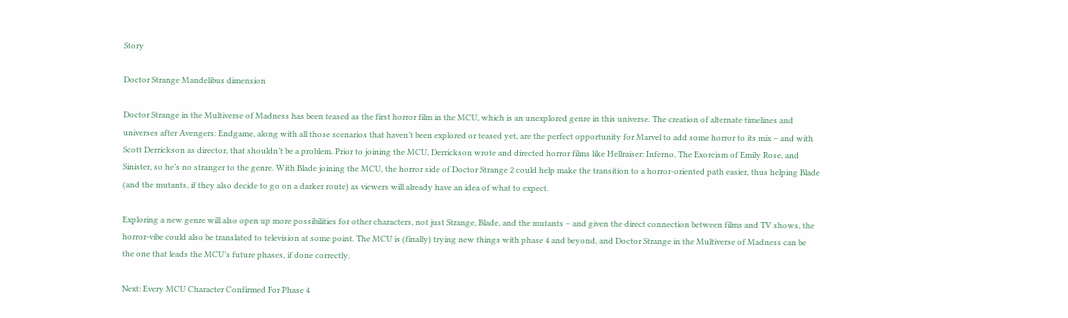Story

Doctor Strange Mandelibus dimension

Doctor Strange in the Multiverse of Madness has been teased as the first horror film in the MCU, which is an unexplored genre in this universe. The creation of alternate timelines and universes after Avengers: Endgame, along with all those scenarios that haven’t been explored or teased yet, are the perfect opportunity for Marvel to add some horror to its mix – and with Scott Derrickson as director, that shouldn’t be a problem. Prior to joining the MCU, Derrickson wrote and directed horror films like Hellraiser: Inferno, The Exorcism of Emily Rose, and Sinister, so he’s no stranger to the genre. With Blade joining the MCU, the horror side of Doctor Strange 2 could help make the transition to a horror-oriented path easier, thus helping Blade (and the mutants, if they also decide to go on a darker route) as viewers will already have an idea of what to expect.

Exploring a new genre will also open up more possibilities for other characters, not just Strange, Blade, and the mutants – and given the direct connection between films and TV shows, the horror-vibe could also be translated to television at some point. The MCU is (finally) trying new things with phase 4 and beyond, and Doctor Strange in the Multiverse of Madness can be the one that leads the MCU’s future phases, if done correctly.

Next: Every MCU Character Confirmed For Phase 4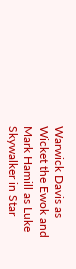Warwick Davis as Wicket the Ewok and Mark Hamill as Luke Skywalker in Star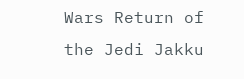Wars Return of the Jedi Jakku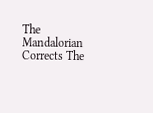The Mandalorian Corrects The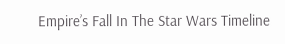Empire’s Fall In The Star Wars Timeline